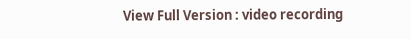View Full Version : video recording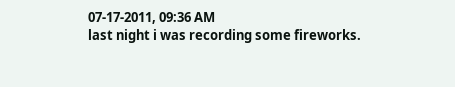07-17-2011, 09:36 AM
last night i was recording some fireworks.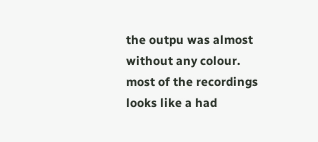the outpu was almost without any colour. most of the recordings looks like a had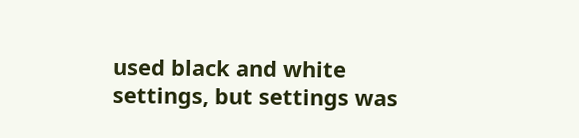used black and white settings, but settings was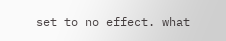set to no effect. what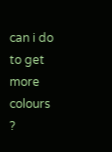can i do to get more colours ?